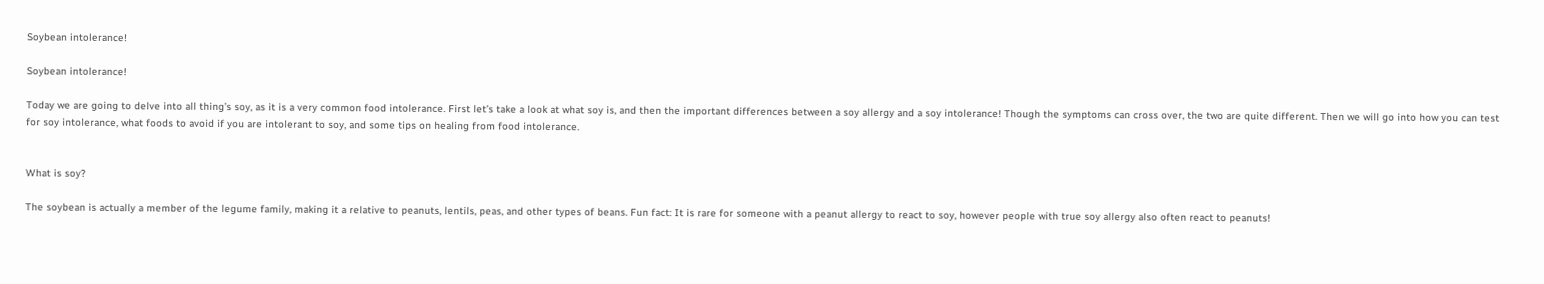Soybean intolerance!

Soybean intolerance!

Today we are going to delve into all thing’s soy, as it is a very common food intolerance. First let’s take a look at what soy is, and then the important differences between a soy allergy and a soy intolerance! Though the symptoms can cross over, the two are quite different. Then we will go into how you can test for soy intolerance, what foods to avoid if you are intolerant to soy, and some tips on healing from food intolerance.


What is soy?

The soybean is actually a member of the legume family, making it a relative to peanuts, lentils, peas, and other types of beans. Fun fact: It is rare for someone with a peanut allergy to react to soy, however people with true soy allergy also often react to peanuts!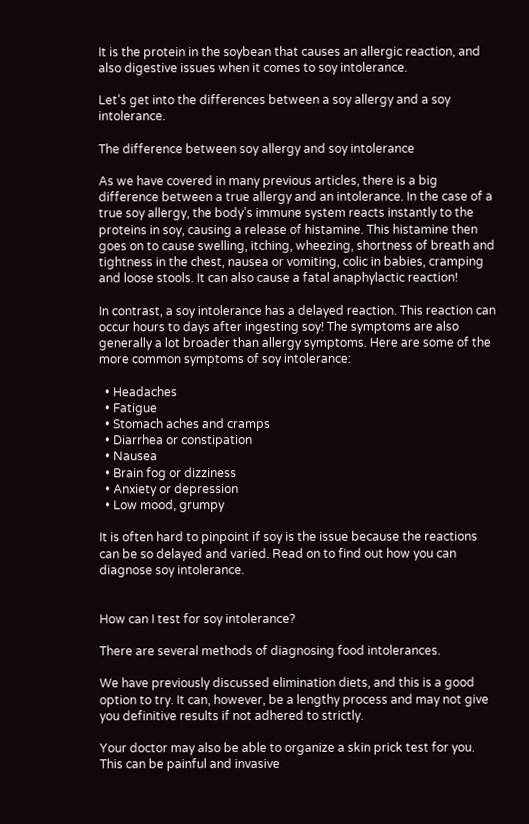It is the protein in the soybean that causes an allergic reaction, and also digestive issues when it comes to soy intolerance.

Let’s get into the differences between a soy allergy and a soy intolerance.

The difference between soy allergy and soy intolerance

As we have covered in many previous articles, there is a big difference between a true allergy and an intolerance. In the case of a true soy allergy, the body’s immune system reacts instantly to the proteins in soy, causing a release of histamine. This histamine then goes on to cause swelling, itching, wheezing, shortness of breath and tightness in the chest, nausea or vomiting, colic in babies, cramping and loose stools. It can also cause a fatal anaphylactic reaction!

In contrast, a soy intolerance has a delayed reaction. This reaction can occur hours to days after ingesting soy! The symptoms are also generally a lot broader than allergy symptoms. Here are some of the more common symptoms of soy intolerance:

  • Headaches
  • Fatigue
  • Stomach aches and cramps
  • Diarrhea or constipation
  • Nausea
  • Brain fog or dizziness
  • Anxiety or depression
  • Low mood, grumpy

It is often hard to pinpoint if soy is the issue because the reactions can be so delayed and varied. Read on to find out how you can diagnose soy intolerance.


How can I test for soy intolerance?

There are several methods of diagnosing food intolerances.

We have previously discussed elimination diets, and this is a good option to try. It can, however, be a lengthy process and may not give you definitive results if not adhered to strictly.

Your doctor may also be able to organize a skin prick test for you. This can be painful and invasive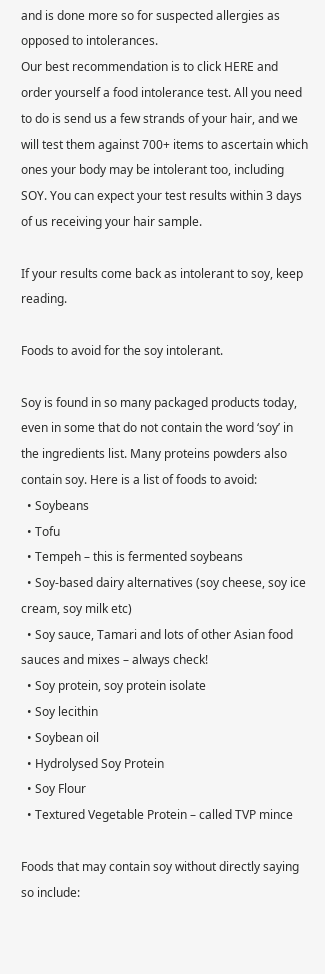and is done more so for suspected allergies as opposed to intolerances.
Our best recommendation is to click HERE and order yourself a food intolerance test. All you need to do is send us a few strands of your hair, and we will test them against 700+ items to ascertain which ones your body may be intolerant too, including SOY. You can expect your test results within 3 days of us receiving your hair sample.

If your results come back as intolerant to soy, keep reading.

Foods to avoid for the soy intolerant.

Soy is found in so many packaged products today, even in some that do not contain the word ‘soy’ in the ingredients list. Many proteins powders also contain soy. Here is a list of foods to avoid:
  • Soybeans
  • Tofu
  • Tempeh – this is fermented soybeans
  • Soy-based dairy alternatives (soy cheese, soy ice cream, soy milk etc)
  • Soy sauce, Tamari and lots of other Asian food sauces and mixes – always check!
  • Soy protein, soy protein isolate
  • Soy lecithin
  • Soybean oil
  • Hydrolysed Soy Protein
  • Soy Flour
  • Textured Vegetable Protein – called TVP mince

Foods that may contain soy without directly saying so include: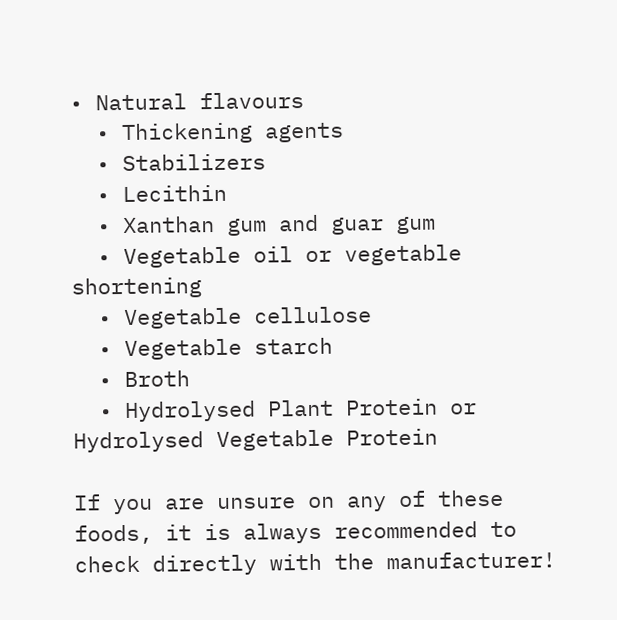• Natural flavours
  • Thickening agents
  • Stabilizers
  • Lecithin
  • Xanthan gum and guar gum
  • Vegetable oil or vegetable shortening
  • Vegetable cellulose
  • Vegetable starch
  • Broth
  • Hydrolysed Plant Protein or Hydrolysed Vegetable Protein

If you are unsure on any of these foods, it is always recommended to check directly with the manufacturer!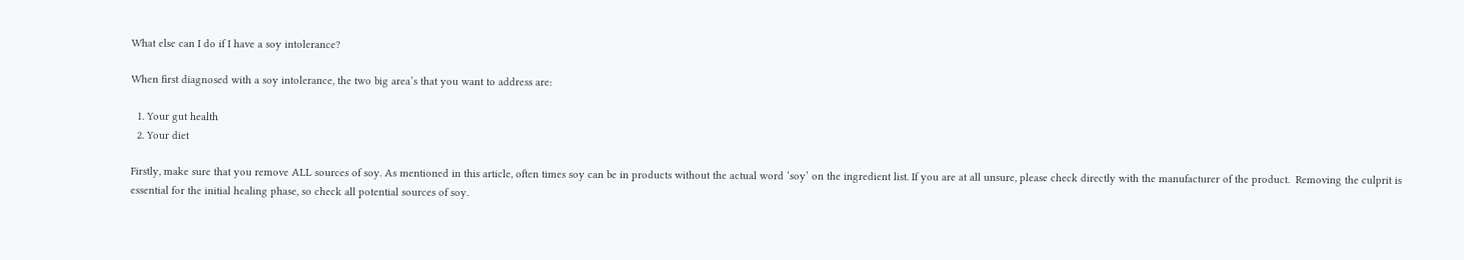What else can I do if I have a soy intolerance?

When first diagnosed with a soy intolerance, the two big area’s that you want to address are:

  1. Your gut health
  2. Your diet

Firstly, make sure that you remove ALL sources of soy. As mentioned in this article, often times soy can be in products without the actual word ‘soy’ on the ingredient list. If you are at all unsure, please check directly with the manufacturer of the product.  Removing the culprit is essential for the initial healing phase, so check all potential sources of soy.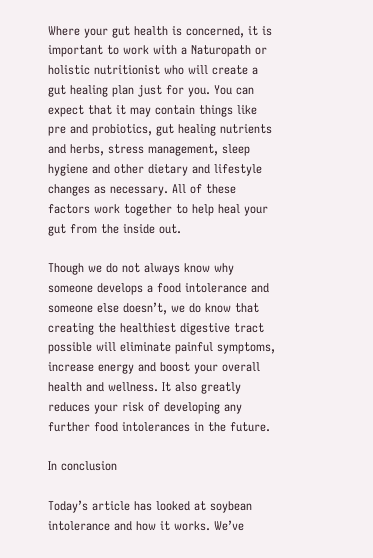Where your gut health is concerned, it is important to work with a Naturopath or holistic nutritionist who will create a gut healing plan just for you. You can expect that it may contain things like pre and probiotics, gut healing nutrients and herbs, stress management, sleep hygiene and other dietary and lifestyle changes as necessary. All of these factors work together to help heal your gut from the inside out.

Though we do not always know why someone develops a food intolerance and someone else doesn’t, we do know that creating the healthiest digestive tract possible will eliminate painful symptoms, increase energy and boost your overall health and wellness. It also greatly reduces your risk of developing any further food intolerances in the future.

In conclusion

Today’s article has looked at soybean intolerance and how it works. We’ve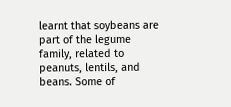learnt that soybeans are part of the legume family, related to peanuts, lentils, and beans. Some of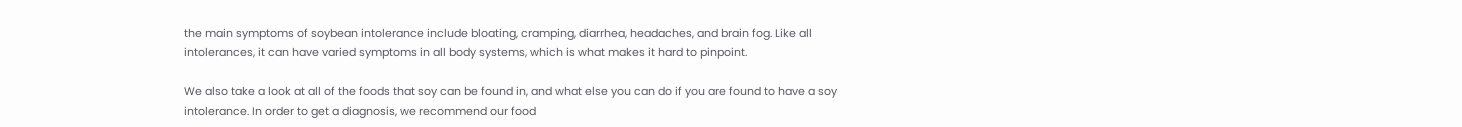the main symptoms of soybean intolerance include bloating, cramping, diarrhea, headaches, and brain fog. Like all intolerances, it can have varied symptoms in all body systems, which is what makes it hard to pinpoint.

We also take a look at all of the foods that soy can be found in, and what else you can do if you are found to have a soy intolerance. In order to get a diagnosis, we recommend our food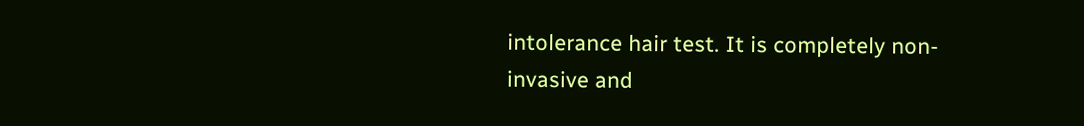intolerance hair test. It is completely non-invasive and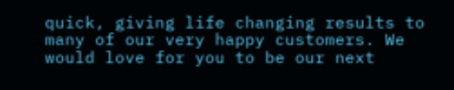quick, giving life changing results to many of our very happy customers. We would love for you to be our next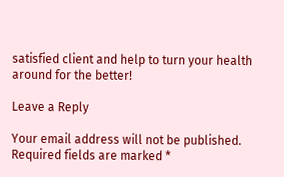satisfied client and help to turn your health around for the better!

Leave a Reply

Your email address will not be published. Required fields are marked *